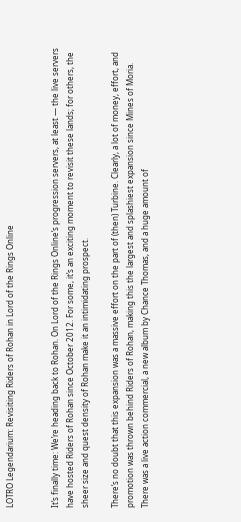LOTRO Legendarium: Revisiting Riders of Rohan in Lord of the Rings Online


It’s finally time: We’re heading back to Rohan. On Lord of the Rings Online’s progression servers, at least — the live servers have hosted Riders of Rohan since October 2012. For some, it’s an exciting moment to revisit these lands; for others, the sheer size and quest density of Rohan make it an intimidating prospect.

There’s no doubt that this expansion was a massive effort on the part of (then) Turbine. Clearly, a lot of money, effort, and promotion was thrown behind Riders of Rohan, making this the largest and splashiest expansion since Mines of Moria. There was a live action commercial, a new album by Chance Thomas, and a huge amount of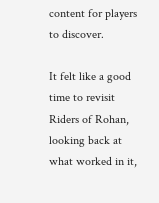content for players to discover.

It felt like a good time to revisit Riders of Rohan, looking back at what worked in it,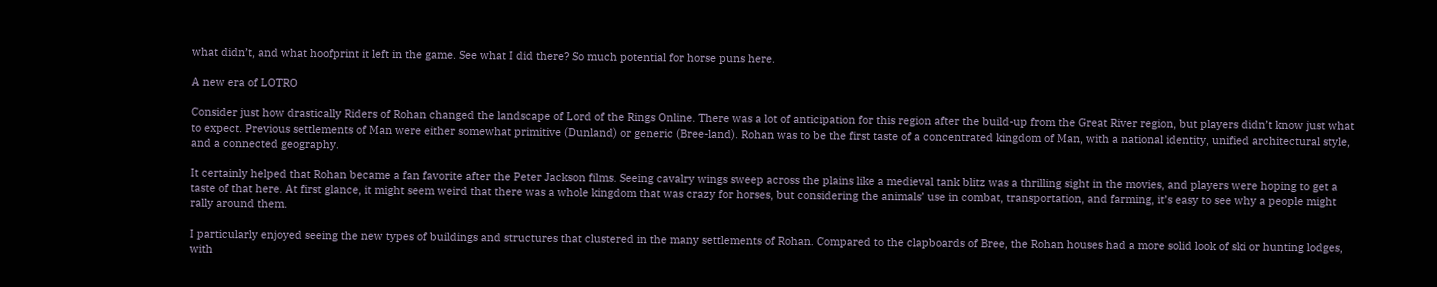what didn’t, and what hoofprint it left in the game. See what I did there? So much potential for horse puns here.

A new era of LOTRO

Consider just how drastically Riders of Rohan changed the landscape of Lord of the Rings Online. There was a lot of anticipation for this region after the build-up from the Great River region, but players didn’t know just what to expect. Previous settlements of Man were either somewhat primitive (Dunland) or generic (Bree-land). Rohan was to be the first taste of a concentrated kingdom of Man, with a national identity, unified architectural style, and a connected geography.

It certainly helped that Rohan became a fan favorite after the Peter Jackson films. Seeing cavalry wings sweep across the plains like a medieval tank blitz was a thrilling sight in the movies, and players were hoping to get a taste of that here. At first glance, it might seem weird that there was a whole kingdom that was crazy for horses, but considering the animals’ use in combat, transportation, and farming, it’s easy to see why a people might rally around them.

I particularly enjoyed seeing the new types of buildings and structures that clustered in the many settlements of Rohan. Compared to the clapboards of Bree, the Rohan houses had a more solid look of ski or hunting lodges, with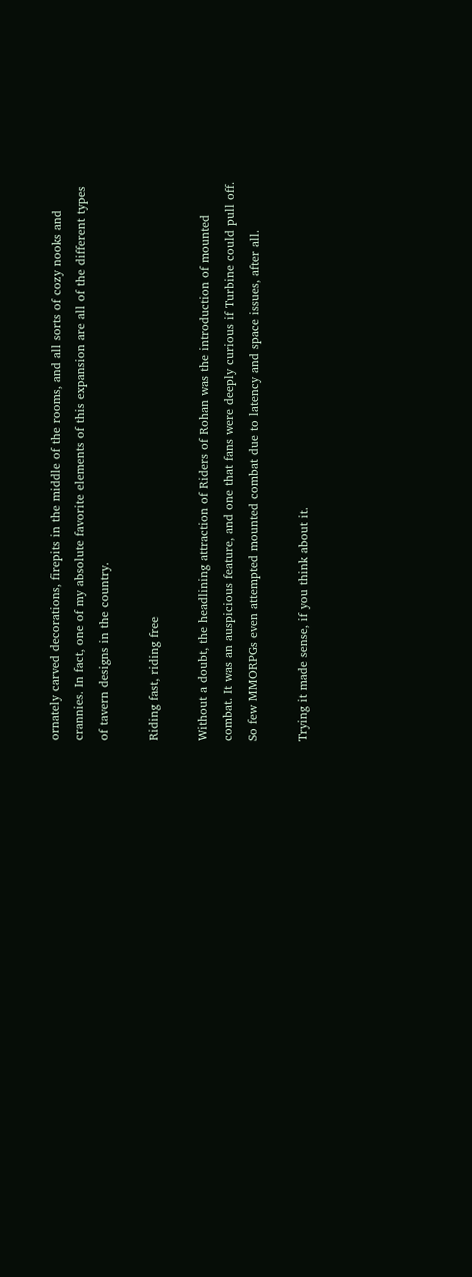ornately carved decorations, firepits in the middle of the rooms, and all sorts of cozy nooks and crannies. In fact, one of my absolute favorite elements of this expansion are all of the different types of tavern designs in the country.

Riding fast, riding free

Without a doubt, the headlining attraction of Riders of Rohan was the introduction of mounted combat. It was an auspicious feature, and one that fans were deeply curious if Turbine could pull off. So few MMORPGs even attempted mounted combat due to latency and space issues, after all.

Trying it made sense, if you think about it.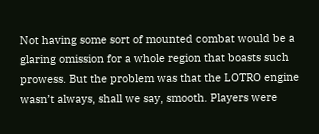Not having some sort of mounted combat would be a glaring omission for a whole region that boasts such prowess. But the problem was that the LOTRO engine wasn’t always, shall we say, smooth. Players were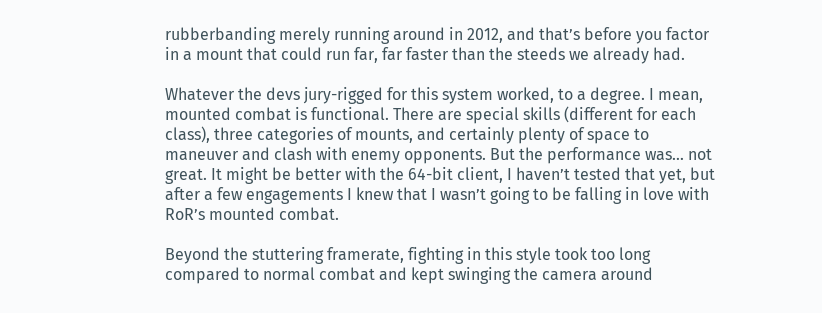rubberbanding merely running around in 2012, and that’s before you factor in a mount that could run far, far faster than the steeds we already had.

Whatever the devs jury-rigged for this system worked, to a degree. I mean, mounted combat is functional. There are special skills (different for each class), three categories of mounts, and certainly plenty of space to maneuver and clash with enemy opponents. But the performance was… not great. It might be better with the 64-bit client, I haven’t tested that yet, but after a few engagements I knew that I wasn’t going to be falling in love with RoR’s mounted combat.

Beyond the stuttering framerate, fighting in this style took too long compared to normal combat and kept swinging the camera around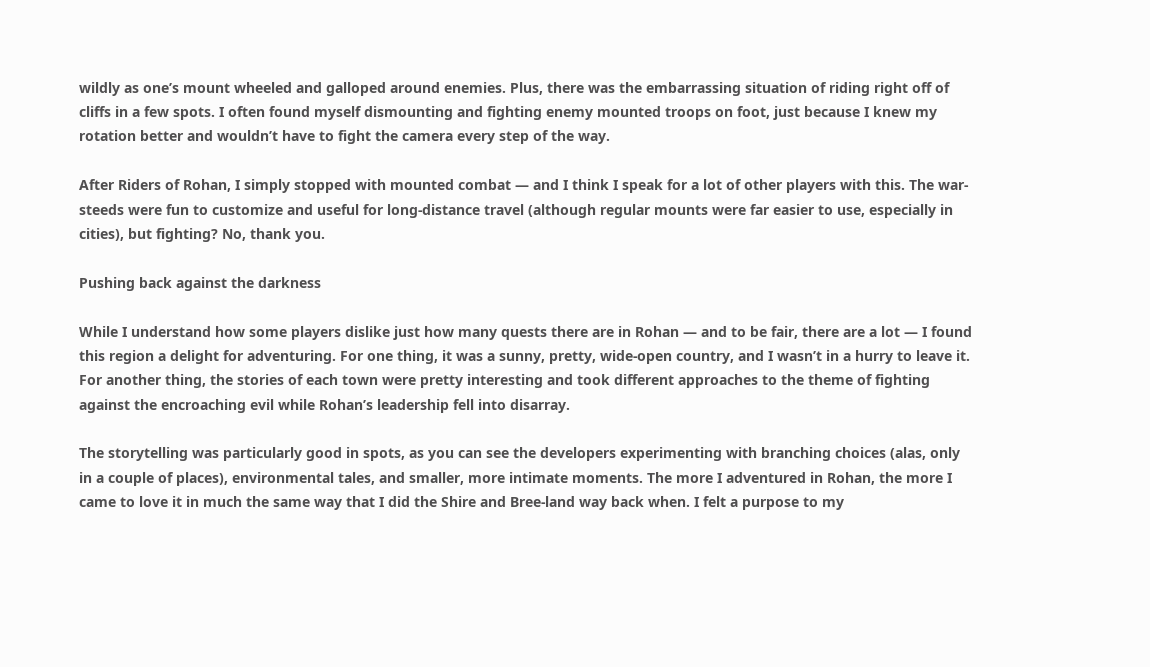wildly as one’s mount wheeled and galloped around enemies. Plus, there was the embarrassing situation of riding right off of cliffs in a few spots. I often found myself dismounting and fighting enemy mounted troops on foot, just because I knew my rotation better and wouldn’t have to fight the camera every step of the way.

After Riders of Rohan, I simply stopped with mounted combat — and I think I speak for a lot of other players with this. The war-steeds were fun to customize and useful for long-distance travel (although regular mounts were far easier to use, especially in cities), but fighting? No, thank you.

Pushing back against the darkness

While I understand how some players dislike just how many quests there are in Rohan — and to be fair, there are a lot — I found this region a delight for adventuring. For one thing, it was a sunny, pretty, wide-open country, and I wasn’t in a hurry to leave it. For another thing, the stories of each town were pretty interesting and took different approaches to the theme of fighting against the encroaching evil while Rohan’s leadership fell into disarray.

The storytelling was particularly good in spots, as you can see the developers experimenting with branching choices (alas, only in a couple of places), environmental tales, and smaller, more intimate moments. The more I adventured in Rohan, the more I came to love it in much the same way that I did the Shire and Bree-land way back when. I felt a purpose to my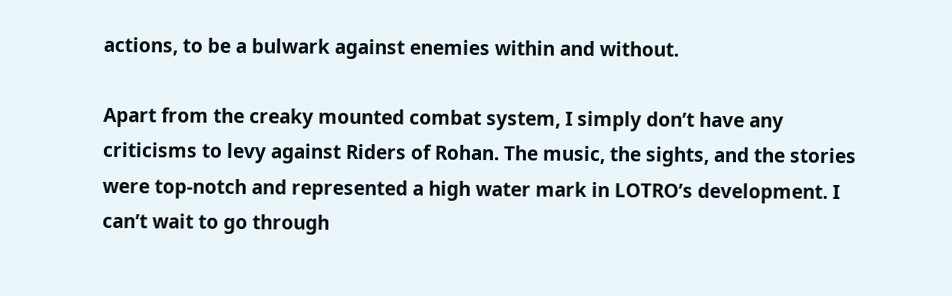actions, to be a bulwark against enemies within and without.

Apart from the creaky mounted combat system, I simply don’t have any criticisms to levy against Riders of Rohan. The music, the sights, and the stories were top-notch and represented a high water mark in LOTRO’s development. I can’t wait to go through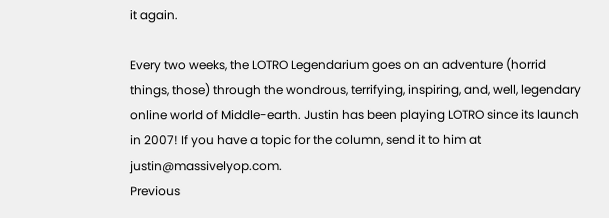it again.

Every two weeks, the LOTRO Legendarium goes on an adventure (horrid things, those) through the wondrous, terrifying, inspiring, and, well, legendary online world of Middle-earth. Justin has been playing LOTRO since its launch in 2007! If you have a topic for the column, send it to him at justin@massivelyop.com.
Previous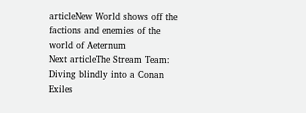articleNew World shows off the factions and enemies of the world of Aeternum
Next articleThe Stream Team: Diving blindly into a Conan Exiles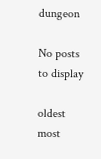dungeon

No posts to display

oldest most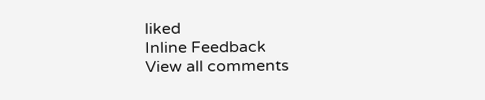liked
Inline Feedback
View all comments